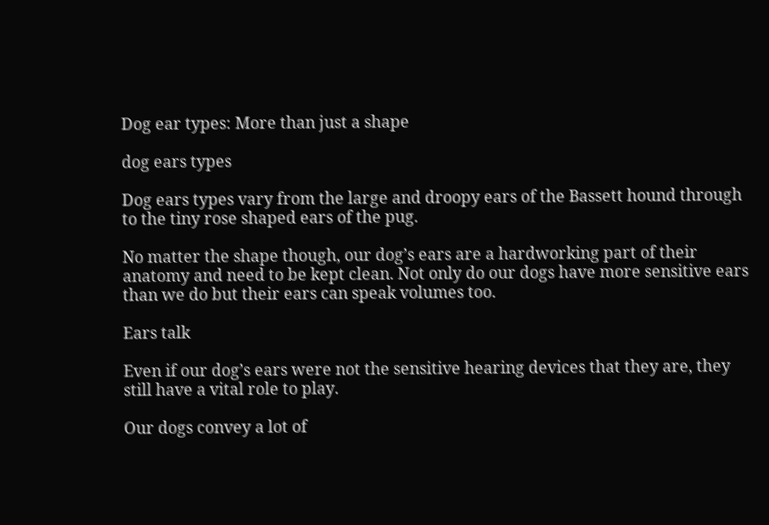Dog ear types: More than just a shape

dog ears types

Dog ears types vary from the large and droopy ears of the Bassett hound through to the tiny rose shaped ears of the pug.

No matter the shape though, our dog’s ears are a hardworking part of their anatomy and need to be kept clean. Not only do our dogs have more sensitive ears than we do but their ears can speak volumes too.

Ears talk

Even if our dog’s ears were not the sensitive hearing devices that they are, they still have a vital role to play.

Our dogs convey a lot of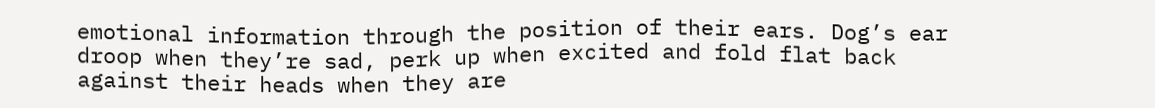emotional information through the position of their ears. Dog’s ear droop when they’re sad, perk up when excited and fold flat back against their heads when they are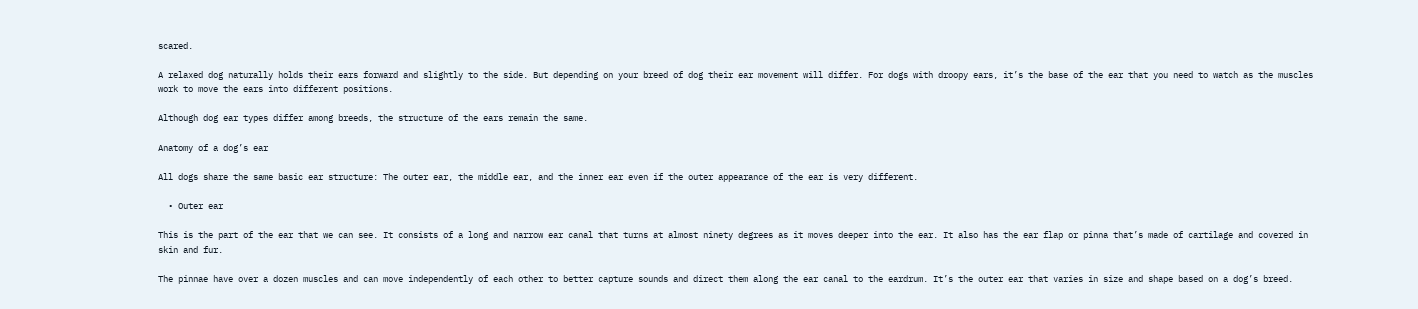scared.

A relaxed dog naturally holds their ears forward and slightly to the side. But depending on your breed of dog their ear movement will differ. For dogs with droopy ears, it’s the base of the ear that you need to watch as the muscles work to move the ears into different positions.

Although dog ear types differ among breeds, the structure of the ears remain the same.

Anatomy of a dog’s ear

All dogs share the same basic ear structure: The outer ear, the middle ear, and the inner ear even if the outer appearance of the ear is very different.

  • Outer ear

This is the part of the ear that we can see. It consists of a long and narrow ear canal that turns at almost ninety degrees as it moves deeper into the ear. It also has the ear flap or pinna that’s made of cartilage and covered in skin and fur.

The pinnae have over a dozen muscles and can move independently of each other to better capture sounds and direct them along the ear canal to the eardrum. It’s the outer ear that varies in size and shape based on a dog’s breed.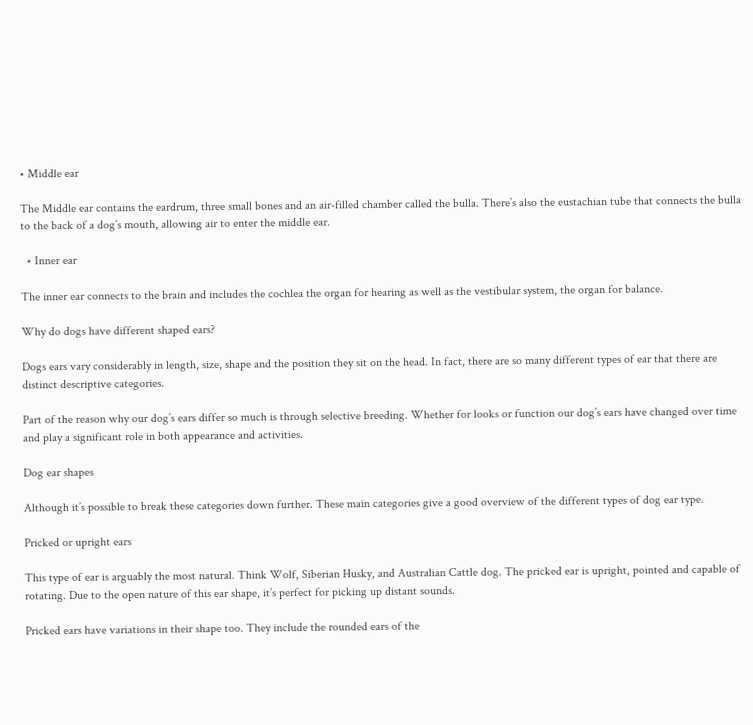• Middle ear

The Middle ear contains the eardrum, three small bones and an air-filled chamber called the bulla. There’s also the eustachian tube that connects the bulla to the back of a dog’s mouth, allowing air to enter the middle ear.

  • Inner ear

The inner ear connects to the brain and includes the cochlea the organ for hearing as well as the vestibular system, the organ for balance.

Why do dogs have different shaped ears?

Dogs ears vary considerably in length, size, shape and the position they sit on the head. In fact, there are so many different types of ear that there are distinct descriptive categories.

Part of the reason why our dog’s ears differ so much is through selective breeding. Whether for looks or function our dog’s ears have changed over time and play a significant role in both appearance and activities.

Dog ear shapes

Although it’s possible to break these categories down further. These main categories give a good overview of the different types of dog ear type.

Pricked or upright ears

This type of ear is arguably the most natural. Think Wolf, Siberian Husky, and Australian Cattle dog. The pricked ear is upright, pointed and capable of rotating. Due to the open nature of this ear shape, it’s perfect for picking up distant sounds.

Pricked ears have variations in their shape too. They include the rounded ears of the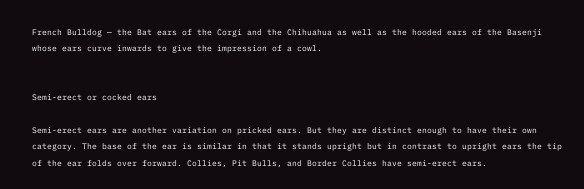French Bulldog — the Bat ears of the Corgi and the Chihuahua as well as the hooded ears of the Basenji whose ears curve inwards to give the impression of a cowl.


Semi-erect or cocked ears

Semi-erect ears are another variation on pricked ears. But they are distinct enough to have their own category. The base of the ear is similar in that it stands upright but in contrast to upright ears the tip of the ear folds over forward. Collies, Pit Bulls, and Border Collies have semi-erect ears.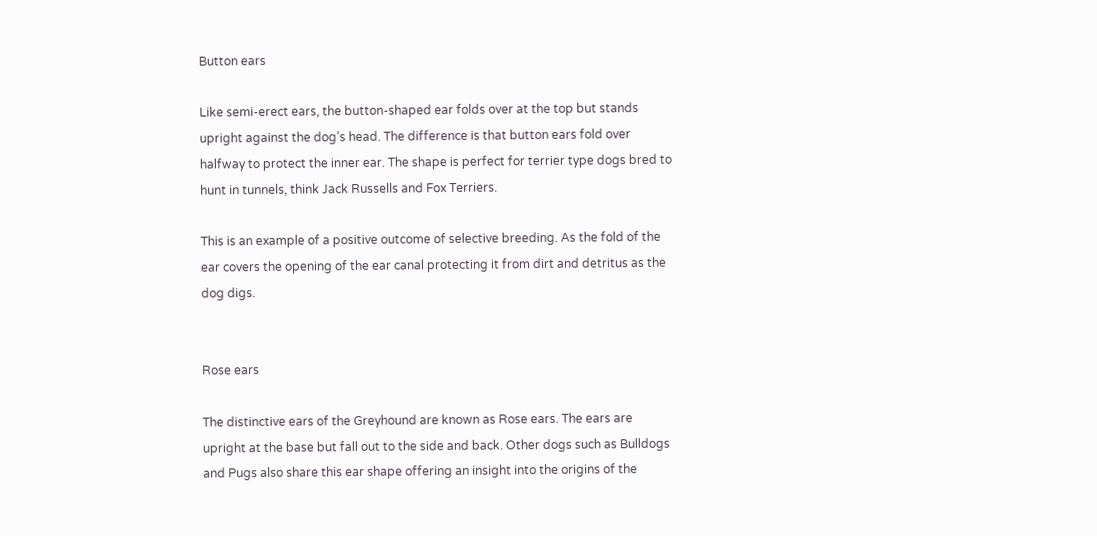Button ears

Like semi-erect ears, the button-shaped ear folds over at the top but stands upright against the dog’s head. The difference is that button ears fold over halfway to protect the inner ear. The shape is perfect for terrier type dogs bred to hunt in tunnels, think Jack Russells and Fox Terriers.

This is an example of a positive outcome of selective breeding. As the fold of the ear covers the opening of the ear canal protecting it from dirt and detritus as the dog digs.


Rose ears

The distinctive ears of the Greyhound are known as Rose ears. The ears are upright at the base but fall out to the side and back. Other dogs such as Bulldogs and Pugs also share this ear shape offering an insight into the origins of the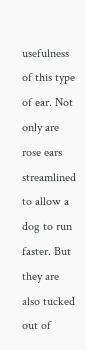usefulness of this type of ear. Not only are rose ears streamlined to allow a dog to run faster. But they are also tucked out of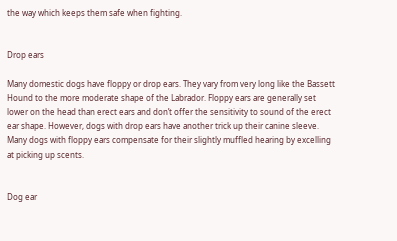the way which keeps them safe when fighting.


Drop ears

Many domestic dogs have floppy or drop ears. They vary from very long like the Bassett Hound to the more moderate shape of the Labrador. Floppy ears are generally set lower on the head than erect ears and don’t offer the sensitivity to sound of the erect ear shape. However, dogs with drop ears have another trick up their canine sleeve. Many dogs with floppy ears compensate for their slightly muffled hearing by excelling at picking up scents.


Dog ear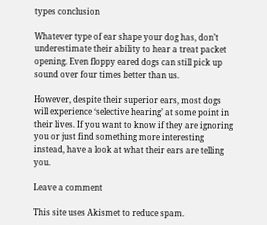types conclusion

Whatever type of ear shape your dog has, don’t underestimate their ability to hear a treat packet opening. Even floppy eared dogs can still pick up sound over four times better than us.

However, despite their superior ears, most dogs will experience ‘selective hearing’ at some point in their lives. If you want to know if they are ignoring you or just find something more interesting instead, have a look at what their ears are telling you.

Leave a comment

This site uses Akismet to reduce spam.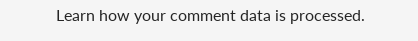Learn how your comment data is processed.